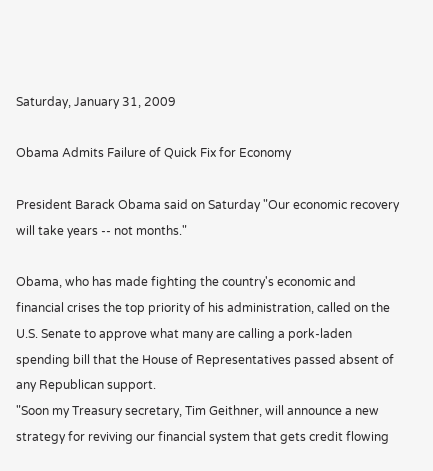Saturday, January 31, 2009

Obama Admits Failure of Quick Fix for Economy

President Barack Obama said on Saturday "Our economic recovery will take years -- not months."

Obama, who has made fighting the country's economic and financial crises the top priority of his administration, called on the U.S. Senate to approve what many are calling a pork-laden spending bill that the House of Representatives passed absent of any Republican support.
"Soon my Treasury secretary, Tim Geithner, will announce a new strategy for reviving our financial system that gets credit flowing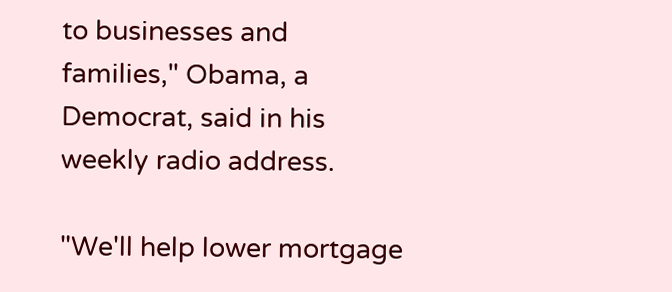to businesses and families," Obama, a Democrat, said in his weekly radio address.

"We'll help lower mortgage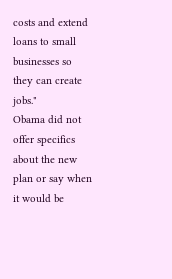costs and extend loans to small businesses so they can create jobs."
Obama did not offer specifics about the new plan or say when it would be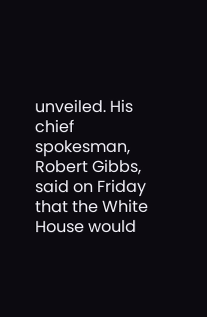unveiled. His chief spokesman, Robert Gibbs, said on Friday that the White House would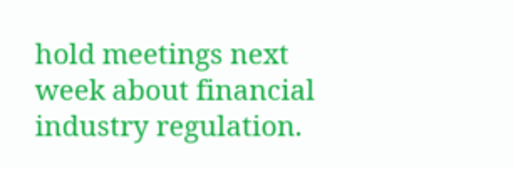hold meetings next week about financial industry regulation.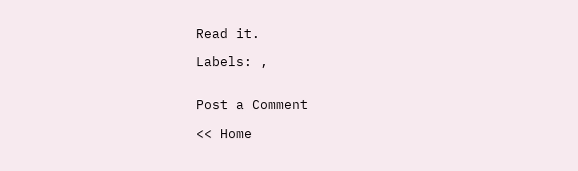Read it.

Labels: ,


Post a Comment

<< Home